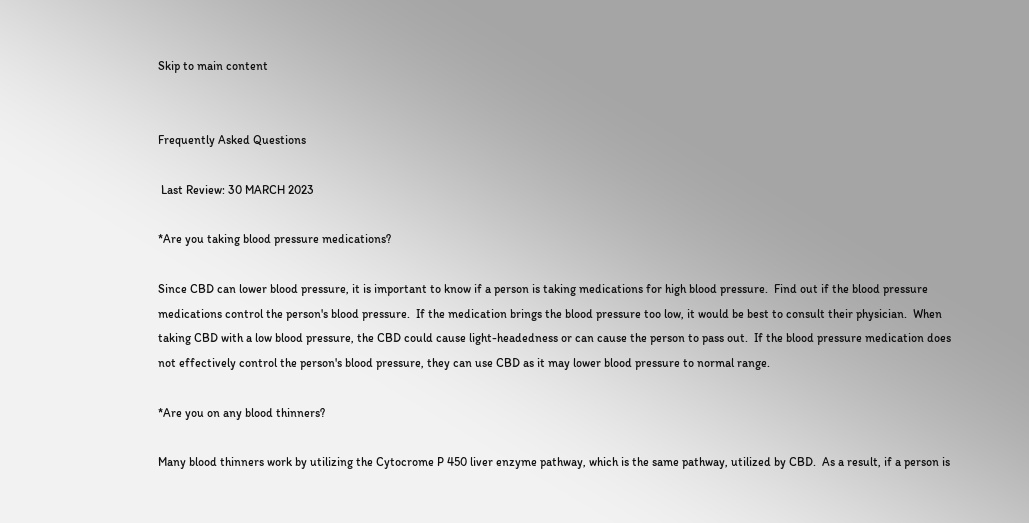Skip to main content


Frequently Asked Questions

 Last Review: 30 MARCH 2023

*Are you taking blood pressure medications?

Since CBD can lower blood pressure, it is important to know if a person is taking medications for high blood pressure.  Find out if the blood pressure medications control the person's blood pressure.  If the medication brings the blood pressure too low, it would be best to consult their physician.  When taking CBD with a low blood pressure, the CBD could cause light-headedness or can cause the person to pass out.  If the blood pressure medication does not effectively control the person's blood pressure, they can use CBD as it may lower blood pressure to normal range.

*Are you on any blood thinners?

Many blood thinners work by utilizing the Cytocrome P 450 liver enzyme pathway, which is the same pathway, utilized by CBD.  As a result, if a person is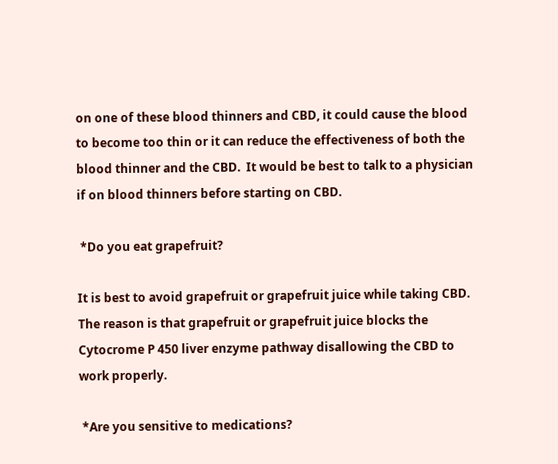on one of these blood thinners and CBD, it could cause the blood to become too thin or it can reduce the effectiveness of both the blood thinner and the CBD.  It would be best to talk to a physician if on blood thinners before starting on CBD.

 *Do you eat grapefruit?

It is best to avoid grapefruit or grapefruit juice while taking CBD.  The reason is that grapefruit or grapefruit juice blocks the Cytocrome P 450 liver enzyme pathway disallowing the CBD to work properly.

 *Are you sensitive to medications?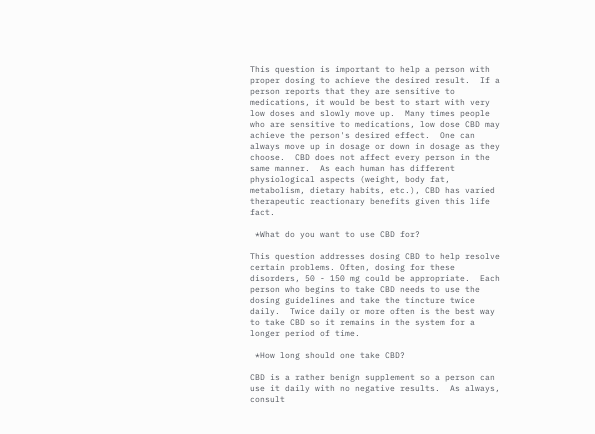This question is important to help a person with proper dosing to achieve the desired result.  If a person reports that they are sensitive to medications, it would be best to start with very low doses and slowly move up.  Many times people who are sensitive to medications, low dose CBD may achieve the person's desired effect.  One can always move up in dosage or down in dosage as they choose.  CBD does not affect every person in the same manner.  As each human has different physiological aspects (weight, body fat, metabolism, dietary habits, etc.), CBD has varied therapeutic reactionary benefits given this life fact.

 *What do you want to use CBD for?

This question addresses dosing CBD to help resolve certain problems. Often, dosing for these disorders, 50 - 150 mg could be appropriate.  Each person who begins to take CBD needs to use the dosing guidelines and take the tincture twice daily.  Twice daily or more often is the best way to take CBD so it remains in the system for a longer period of time.

 *How long should one take CBD?

CBD is a rather benign supplement so a person can use it daily with no negative results.  As always, consult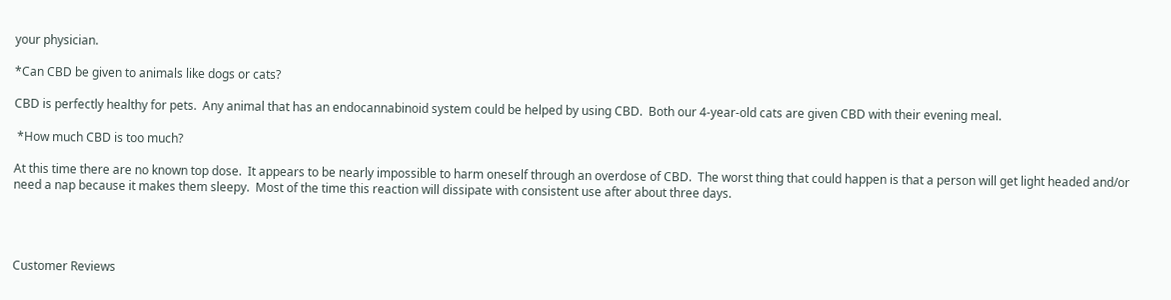your physician.

*Can CBD be given to animals like dogs or cats?

CBD is perfectly healthy for pets.  Any animal that has an endocannabinoid system could be helped by using CBD.  Both our 4-year-old cats are given CBD with their evening meal.

 *How much CBD is too much?

At this time there are no known top dose.  It appears to be nearly impossible to harm oneself through an overdose of CBD.  The worst thing that could happen is that a person will get light headed and/or need a nap because it makes them sleepy.  Most of the time this reaction will dissipate with consistent use after about three days.




Customer Reviews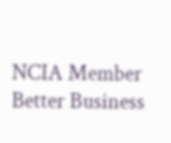NCIA Member Better Business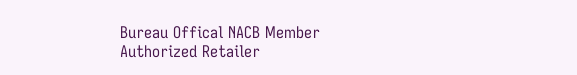Bureau Offical NACB Member
Authorized Retailer